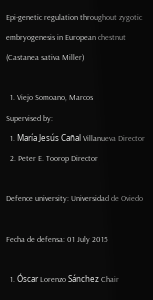Epi-genetic regulation throughout zygotic embryogenesis in European chestnut (Castanea sativa Miller)

  1. Viejo Somoano, Marcos
Supervised by:
  1. María Jesús Cañal Villanueva Director
  2. Peter E. Toorop Director

Defence university: Universidad de Oviedo

Fecha de defensa: 01 July 2015

  1. Óscar Lorenzo Sánchez Chair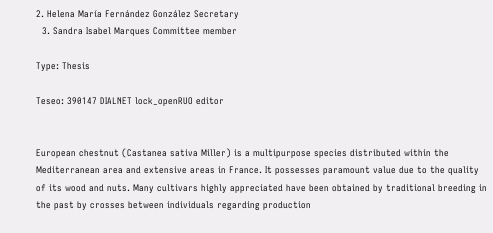2. Helena María Fernández González Secretary
  3. Sandra Isabel Marques Committee member

Type: Thesis

Teseo: 390147 DIALNET lock_openRUO editor


European chestnut (Castanea sativa Miller) is a multipurpose species distributed within the Mediterranean area and extensive areas in France. It possesses paramount value due to the quality of its wood and nuts. Many cultivars highly appreciated have been obtained by traditional breeding in the past by crosses between individuals regarding production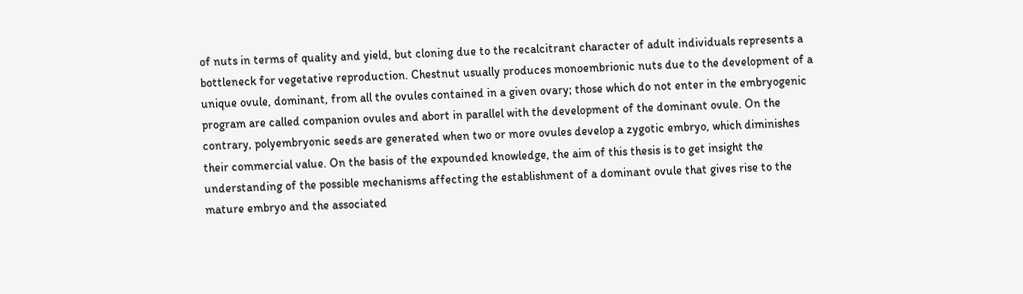of nuts in terms of quality and yield, but cloning due to the recalcitrant character of adult individuals represents a bottleneck for vegetative reproduction. Chestnut usually produces monoembrionic nuts due to the development of a unique ovule, dominant, from all the ovules contained in a given ovary; those which do not enter in the embryogenic program are called companion ovules and abort in parallel with the development of the dominant ovule. On the contrary, polyembryonic seeds are generated when two or more ovules develop a zygotic embryo, which diminishes their commercial value. On the basis of the expounded knowledge, the aim of this thesis is to get insight the understanding of the possible mechanisms affecting the establishment of a dominant ovule that gives rise to the mature embryo and the associated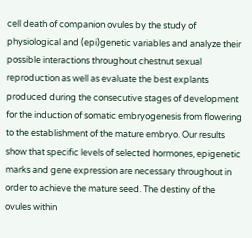cell death of companion ovules by the study of physiological and (epi)genetic variables and analyze their possible interactions throughout chestnut sexual reproduction as well as evaluate the best explants produced during the consecutive stages of development for the induction of somatic embryogenesis from flowering to the establishment of the mature embryo. Our results show that specific levels of selected hormones, epigenetic marks and gene expression are necessary throughout in order to achieve the mature seed. The destiny of the ovules within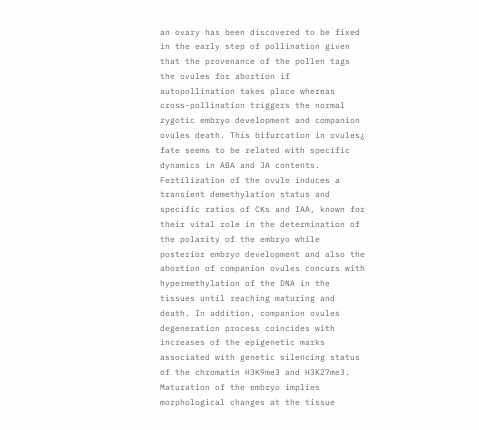an ovary has been discovered to be fixed in the early step of pollination given that the provenance of the pollen tags the ovules for abortion if autopollination takes place whereas cross-pollination triggers the normal zygotic embryo development and companion ovules death. This bifurcation in ovules¿ fate seems to be related with specific dynamics in ABA and JA contents. Fertilization of the ovule induces a transient demethylation status and specific ratios of CKs and IAA, known for their vital role in the determination of the polarity of the embryo while posterior embryo development and also the abortion of companion ovules concurs with hypermethylation of the DNA in the tissues until reaching maturing and death. In addition, companion ovules degeneration process coincides with increases of the epigenetic marks associated with genetic silencing status of the chromatin H3K9me3 and H3K27me3. Maturation of the embryo implies morphological changes at the tissue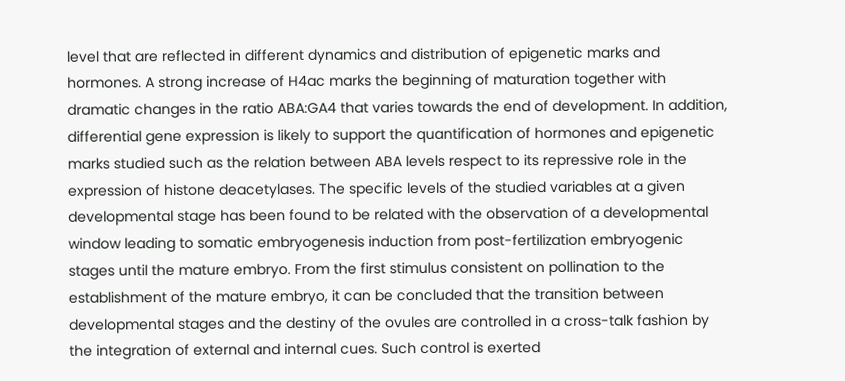level that are reflected in different dynamics and distribution of epigenetic marks and hormones. A strong increase of H4ac marks the beginning of maturation together with dramatic changes in the ratio ABA:GA4 that varies towards the end of development. In addition, differential gene expression is likely to support the quantification of hormones and epigenetic marks studied such as the relation between ABA levels respect to its repressive role in the expression of histone deacetylases. The specific levels of the studied variables at a given developmental stage has been found to be related with the observation of a developmental window leading to somatic embryogenesis induction from post-fertilization embryogenic stages until the mature embryo. From the first stimulus consistent on pollination to the establishment of the mature embryo, it can be concluded that the transition between developmental stages and the destiny of the ovules are controlled in a cross-talk fashion by the integration of external and internal cues. Such control is exerted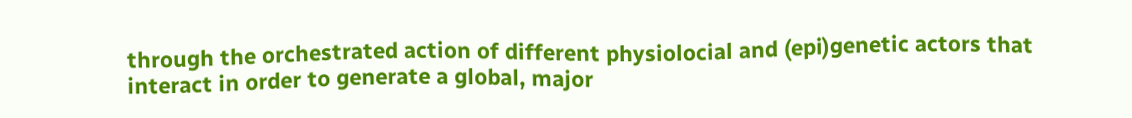through the orchestrated action of different physiolocial and (epi)genetic actors that interact in order to generate a global, major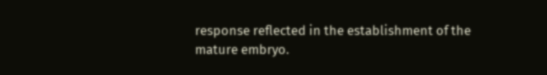response reflected in the establishment of the mature embryo.